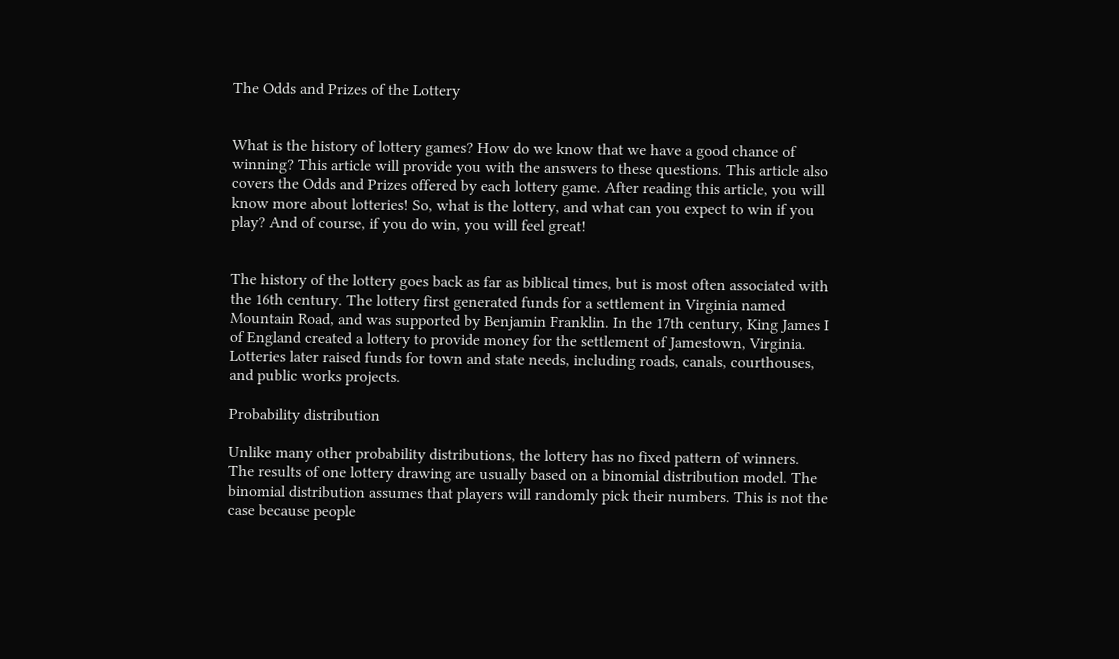The Odds and Prizes of the Lottery


What is the history of lottery games? How do we know that we have a good chance of winning? This article will provide you with the answers to these questions. This article also covers the Odds and Prizes offered by each lottery game. After reading this article, you will know more about lotteries! So, what is the lottery, and what can you expect to win if you play? And of course, if you do win, you will feel great!


The history of the lottery goes back as far as biblical times, but is most often associated with the 16th century. The lottery first generated funds for a settlement in Virginia named Mountain Road, and was supported by Benjamin Franklin. In the 17th century, King James I of England created a lottery to provide money for the settlement of Jamestown, Virginia. Lotteries later raised funds for town and state needs, including roads, canals, courthouses, and public works projects.

Probability distribution

Unlike many other probability distributions, the lottery has no fixed pattern of winners. The results of one lottery drawing are usually based on a binomial distribution model. The binomial distribution assumes that players will randomly pick their numbers. This is not the case because people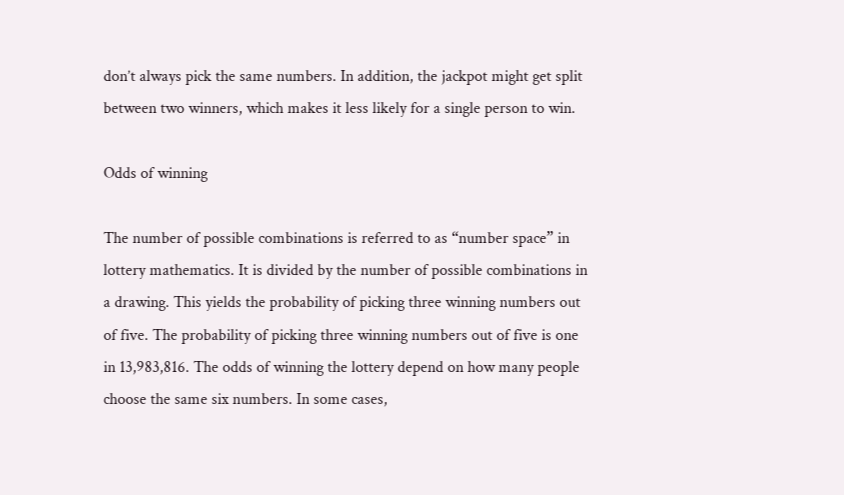don’t always pick the same numbers. In addition, the jackpot might get split between two winners, which makes it less likely for a single person to win.

Odds of winning

The number of possible combinations is referred to as “number space” in lottery mathematics. It is divided by the number of possible combinations in a drawing. This yields the probability of picking three winning numbers out of five. The probability of picking three winning numbers out of five is one in 13,983,816. The odds of winning the lottery depend on how many people choose the same six numbers. In some cases,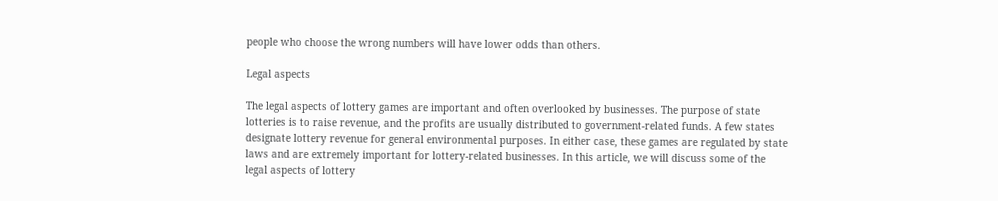people who choose the wrong numbers will have lower odds than others.

Legal aspects

The legal aspects of lottery games are important and often overlooked by businesses. The purpose of state lotteries is to raise revenue, and the profits are usually distributed to government-related funds. A few states designate lottery revenue for general environmental purposes. In either case, these games are regulated by state laws and are extremely important for lottery-related businesses. In this article, we will discuss some of the legal aspects of lottery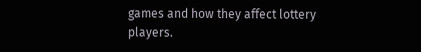games and how they affect lottery players.